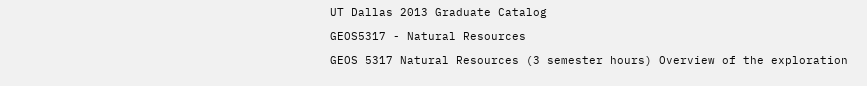UT Dallas 2013 Graduate Catalog

GEOS5317 - Natural Resources

GEOS 5317 Natural Resources (3 semester hours) Overview of the exploration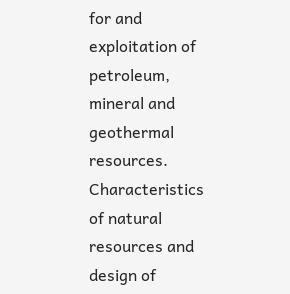for and exploitation of petroleum, mineral and geothermal resources. Characteristics of natural resources and design of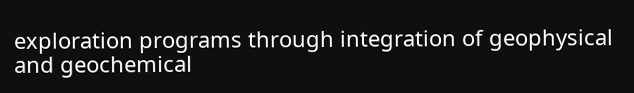exploration programs through integration of geophysical and geochemical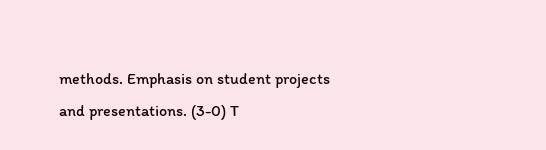methods. Emphasis on student projects and presentations. (3-0) T